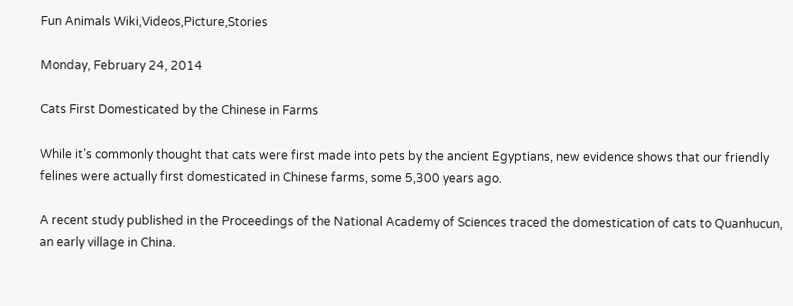Fun Animals Wiki,Videos,Picture,Stories

Monday, February 24, 2014

Cats First Domesticated by the Chinese in Farms

While it’s commonly thought that cats were first made into pets by the ancient Egyptians, new evidence shows that our friendly felines were actually first domesticated in Chinese farms, some 5,300 years ago.

A recent study published in the Proceedings of the National Academy of Sciences traced the domestication of cats to Quanhucun, an early village in China.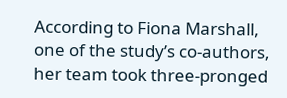According to Fiona Marshall, one of the study’s co-authors, her team took three-pronged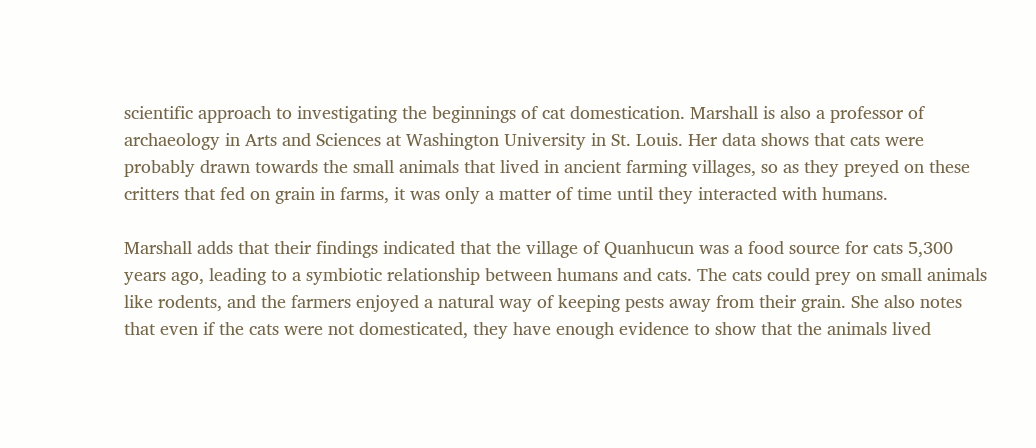scientific approach to investigating the beginnings of cat domestication. Marshall is also a professor of archaeology in Arts and Sciences at Washington University in St. Louis. Her data shows that cats were probably drawn towards the small animals that lived in ancient farming villages, so as they preyed on these critters that fed on grain in farms, it was only a matter of time until they interacted with humans.

Marshall adds that their findings indicated that the village of Quanhucun was a food source for cats 5,300 years ago, leading to a symbiotic relationship between humans and cats. The cats could prey on small animals like rodents, and the farmers enjoyed a natural way of keeping pests away from their grain. She also notes that even if the cats were not domesticated, they have enough evidence to show that the animals lived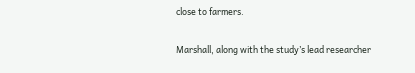close to farmers.

Marshall, along with the study’s lead researcher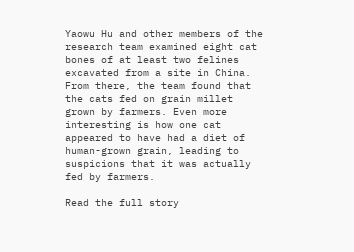Yaowu Hu and other members of the research team examined eight cat bones of at least two felines excavated from a site in China. From there, the team found that the cats fed on grain millet grown by farmers. Even more interesting is how one cat appeared to have had a diet of human-grown grain, leading to suspicions that it was actually fed by farmers.

Read the full story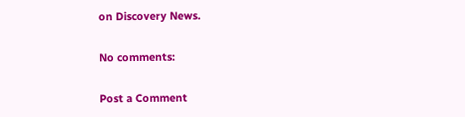on Discovery News.

No comments:

Post a Comment